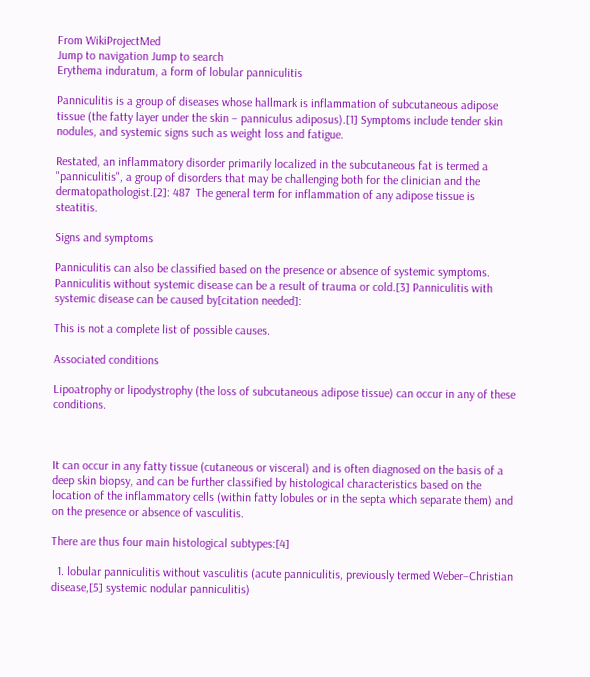From WikiProjectMed
Jump to navigation Jump to search
Erythema induratum, a form of lobular panniculitis

Panniculitis is a group of diseases whose hallmark is inflammation of subcutaneous adipose tissue (the fatty layer under the skin – panniculus adiposus).[1] Symptoms include tender skin nodules, and systemic signs such as weight loss and fatigue.

Restated, an inflammatory disorder primarily localized in the subcutaneous fat is termed a "panniculitis", a group of disorders that may be challenging both for the clinician and the dermatopathologist.[2]: 487  The general term for inflammation of any adipose tissue is steatitis.

Signs and symptoms

Panniculitis can also be classified based on the presence or absence of systemic symptoms. Panniculitis without systemic disease can be a result of trauma or cold.[3] Panniculitis with systemic disease can be caused by[citation needed]:

This is not a complete list of possible causes.

Associated conditions

Lipoatrophy or lipodystrophy (the loss of subcutaneous adipose tissue) can occur in any of these conditions.



It can occur in any fatty tissue (cutaneous or visceral) and is often diagnosed on the basis of a deep skin biopsy, and can be further classified by histological characteristics based on the location of the inflammatory cells (within fatty lobules or in the septa which separate them) and on the presence or absence of vasculitis.

There are thus four main histological subtypes:[4]

  1. lobular panniculitis without vasculitis (acute panniculitis, previously termed Weber–Christian disease,[5] systemic nodular panniculitis)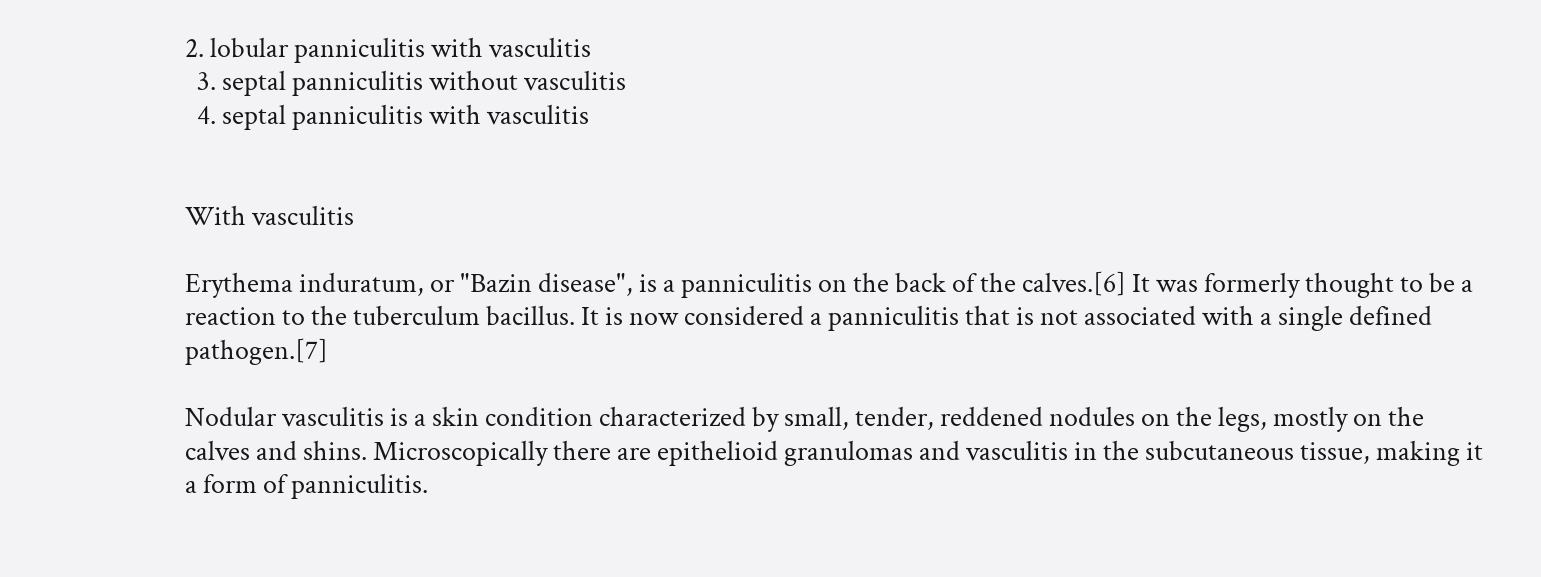2. lobular panniculitis with vasculitis
  3. septal panniculitis without vasculitis
  4. septal panniculitis with vasculitis


With vasculitis

Erythema induratum, or "Bazin disease", is a panniculitis on the back of the calves.[6] It was formerly thought to be a reaction to the tuberculum bacillus. It is now considered a panniculitis that is not associated with a single defined pathogen.[7]

Nodular vasculitis is a skin condition characterized by small, tender, reddened nodules on the legs, mostly on the calves and shins. Microscopically there are epithelioid granulomas and vasculitis in the subcutaneous tissue, making it a form of panniculitis.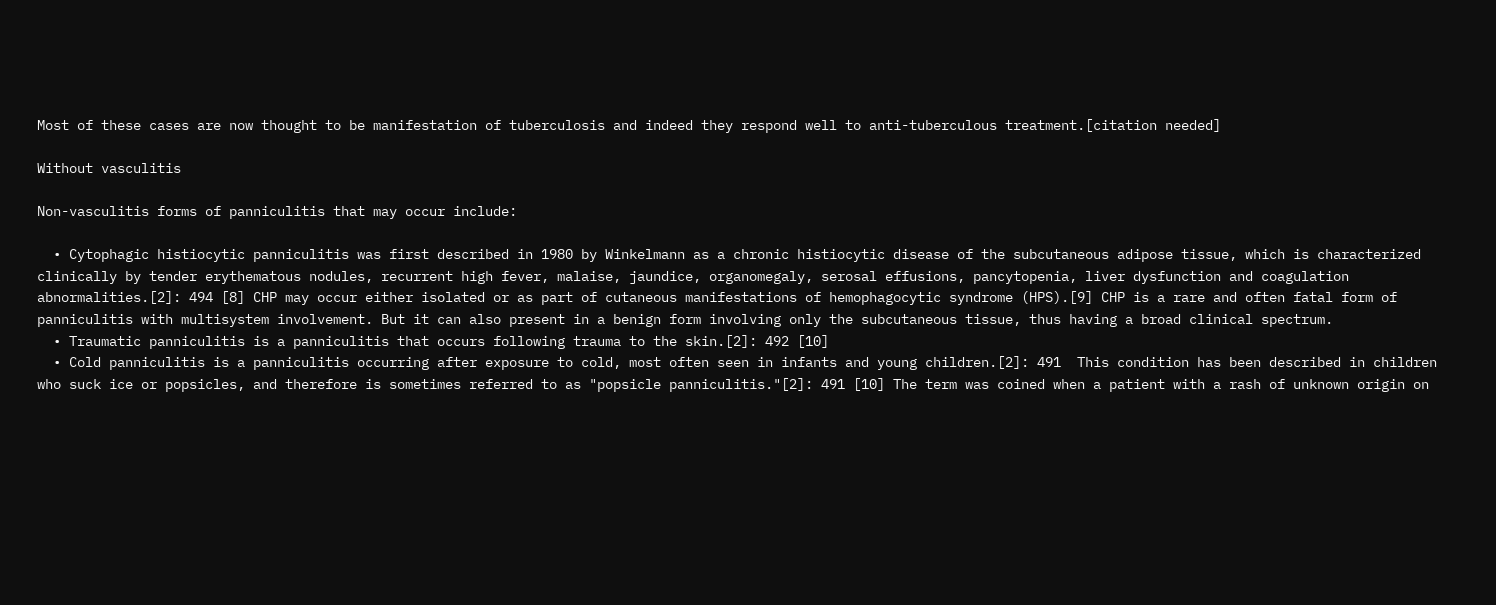Most of these cases are now thought to be manifestation of tuberculosis and indeed they respond well to anti-tuberculous treatment.[citation needed]

Without vasculitis

Non-vasculitis forms of panniculitis that may occur include:

  • Cytophagic histiocytic panniculitis was first described in 1980 by Winkelmann as a chronic histiocytic disease of the subcutaneous adipose tissue, which is characterized clinically by tender erythematous nodules, recurrent high fever, malaise, jaundice, organomegaly, serosal effusions, pancytopenia, liver dysfunction and coagulation abnormalities.[2]: 494 [8] CHP may occur either isolated or as part of cutaneous manifestations of hemophagocytic syndrome (HPS).[9] CHP is a rare and often fatal form of panniculitis with multisystem involvement. But it can also present in a benign form involving only the subcutaneous tissue, thus having a broad clinical spectrum.
  • Traumatic panniculitis is a panniculitis that occurs following trauma to the skin.[2]: 492 [10]
  • Cold panniculitis is a panniculitis occurring after exposure to cold, most often seen in infants and young children.[2]: 491  This condition has been described in children who suck ice or popsicles, and therefore is sometimes referred to as "popsicle panniculitis."[2]: 491 [10] The term was coined when a patient with a rash of unknown origin on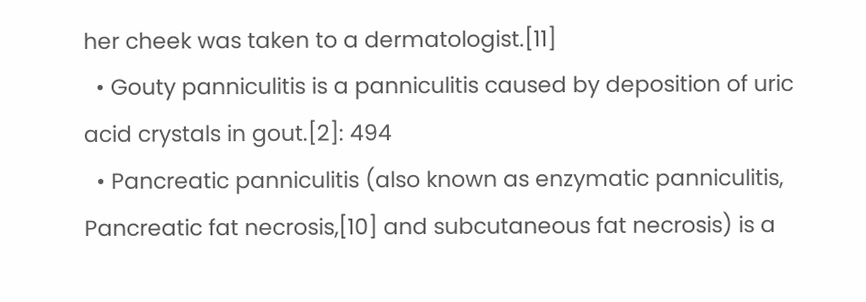her cheek was taken to a dermatologist.[11]
  • Gouty panniculitis is a panniculitis caused by deposition of uric acid crystals in gout.[2]: 494
  • Pancreatic panniculitis (also known as enzymatic panniculitis, Pancreatic fat necrosis,[10] and subcutaneous fat necrosis) is a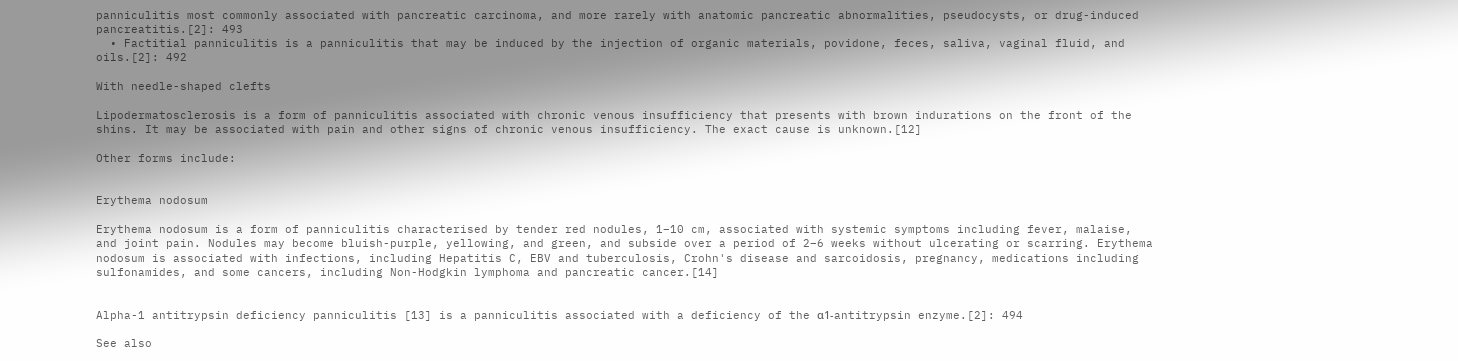panniculitis most commonly associated with pancreatic carcinoma, and more rarely with anatomic pancreatic abnormalities, pseudocysts, or drug-induced pancreatitis.[2]: 493
  • Factitial panniculitis is a panniculitis that may be induced by the injection of organic materials, povidone, feces, saliva, vaginal fluid, and oils.[2]: 492

With needle-shaped clefts

Lipodermatosclerosis is a form of panniculitis associated with chronic venous insufficiency that presents with brown indurations on the front of the shins. It may be associated with pain and other signs of chronic venous insufficiency. The exact cause is unknown.[12]

Other forms include:


Erythema nodosum

Erythema nodosum is a form of panniculitis characterised by tender red nodules, 1–10 cm, associated with systemic symptoms including fever, malaise, and joint pain. Nodules may become bluish-purple, yellowing, and green, and subside over a period of 2–6 weeks without ulcerating or scarring. Erythema nodosum is associated with infections, including Hepatitis C, EBV and tuberculosis, Crohn's disease and sarcoidosis, pregnancy, medications including sulfonamides, and some cancers, including Non-Hodgkin lymphoma and pancreatic cancer.[14]


Alpha-1 antitrypsin deficiency panniculitis [13] is a panniculitis associated with a deficiency of the α1-antitrypsin enzyme.[2]: 494

See also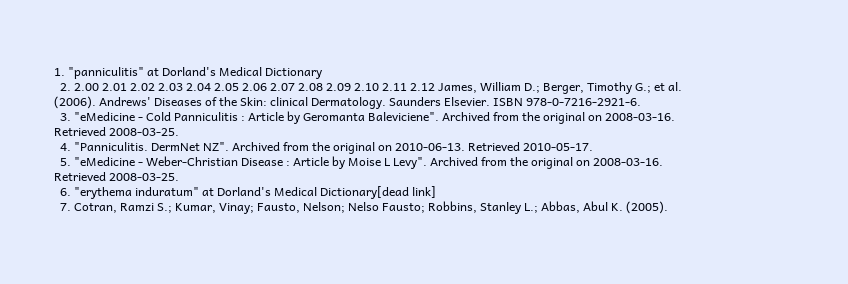1. "panniculitis" at Dorland's Medical Dictionary
  2. 2.00 2.01 2.02 2.03 2.04 2.05 2.06 2.07 2.08 2.09 2.10 2.11 2.12 James, William D.; Berger, Timothy G.; et al. (2006). Andrews' Diseases of the Skin: clinical Dermatology. Saunders Elsevier. ISBN 978-0-7216-2921-6.
  3. "eMedicine - Cold Panniculitis : Article by Geromanta Baleviciene". Archived from the original on 2008-03-16. Retrieved 2008-03-25.
  4. "Panniculitis. DermNet NZ". Archived from the original on 2010-06-13. Retrieved 2010-05-17.
  5. "eMedicine - Weber-Christian Disease : Article by Moise L Levy". Archived from the original on 2008-03-16. Retrieved 2008-03-25.
  6. "erythema induratum" at Dorland's Medical Dictionary[dead link]
  7. Cotran, Ramzi S.; Kumar, Vinay; Fausto, Nelson; Nelso Fausto; Robbins, Stanley L.; Abbas, Abul K. (2005).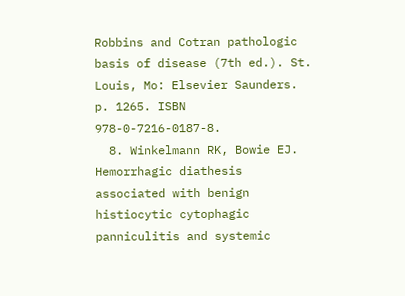Robbins and Cotran pathologic basis of disease (7th ed.). St. Louis, Mo: Elsevier Saunders. p. 1265. ISBN 978-0-7216-0187-8.
  8. Winkelmann RK, Bowie EJ. Hemorrhagic diathesis associated with benign histiocytic cytophagic panniculitis and systemic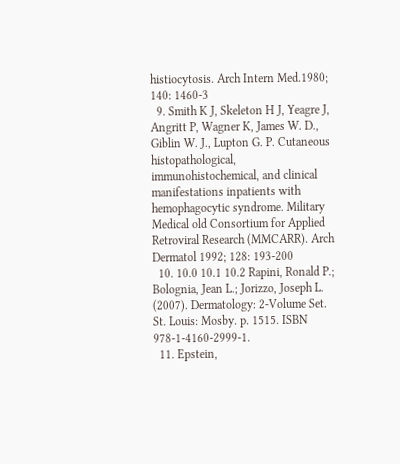histiocytosis. Arch Intern Med.1980; 140: 1460-3
  9. Smith K J, Skeleton H J, Yeagre J, Angritt P, Wagner K, James W. D., Giblin W. J., Lupton G. P. Cutaneous histopathological, immunohistochemical, and clinical manifestations inpatients with hemophagocytic syndrome. Military Medical old Consortium for Applied Retroviral Research (MMCARR). Arch Dermatol 1992; 128: 193-200
  10. 10.0 10.1 10.2 Rapini, Ronald P.; Bolognia, Jean L.; Jorizzo, Joseph L. (2007). Dermatology: 2-Volume Set. St. Louis: Mosby. p. 1515. ISBN 978-1-4160-2999-1.
  11. Epstein,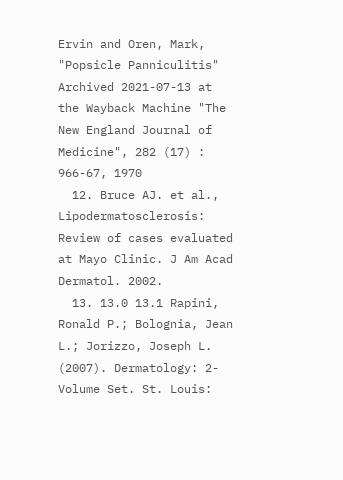Ervin and Oren, Mark, "Popsicle Panniculitis" Archived 2021-07-13 at the Wayback Machine "The New England Journal of Medicine", 282 (17) : 966-67, 1970
  12. Bruce AJ. et al., Lipodermatosclerosis: Review of cases evaluated at Mayo Clinic. J Am Acad Dermatol. 2002.
  13. 13.0 13.1 Rapini, Ronald P.; Bolognia, Jean L.; Jorizzo, Joseph L. (2007). Dermatology: 2-Volume Set. St. Louis: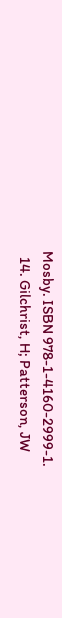Mosby. ISBN 978-1-4160-2999-1.
  14. Gilchrist, H; Patterson, JW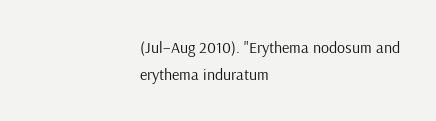(Jul–Aug 2010). "Erythema nodosum and erythema induratum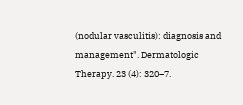(nodular vasculitis): diagnosis and management". Dermatologic Therapy. 23 (4): 320–7.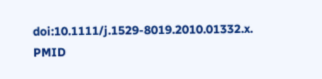doi:10.1111/j.1529-8019.2010.01332.x. PMID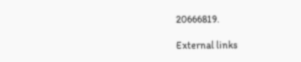20666819.

External links